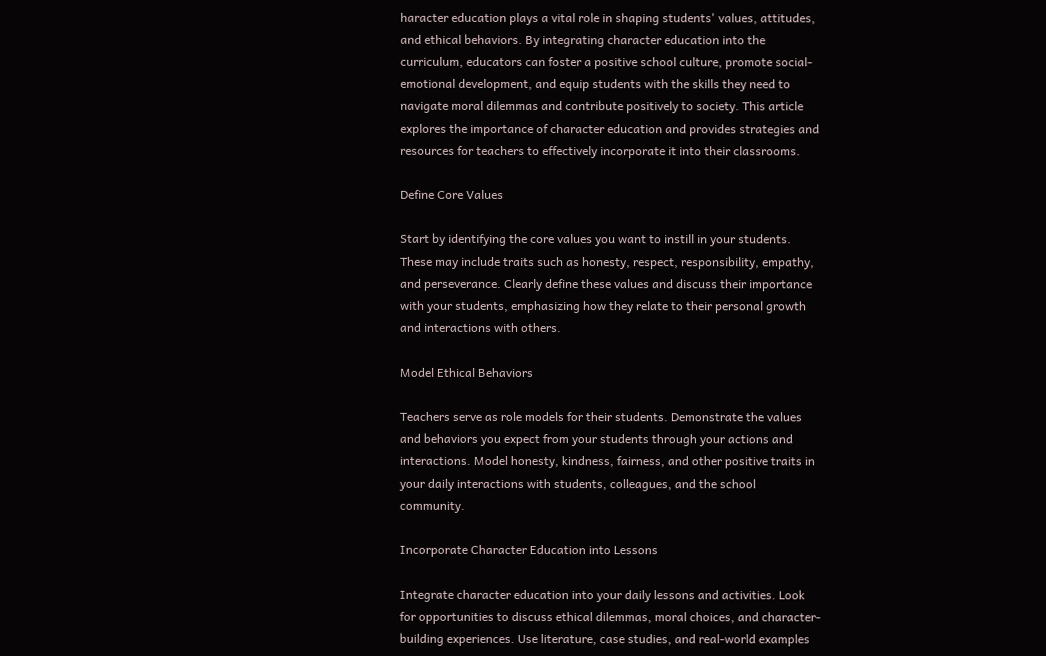haracter education plays a vital role in shaping students' values, attitudes, and ethical behaviors. By integrating character education into the curriculum, educators can foster a positive school culture, promote social-emotional development, and equip students with the skills they need to navigate moral dilemmas and contribute positively to society. This article explores the importance of character education and provides strategies and resources for teachers to effectively incorporate it into their classrooms.

Define Core Values

Start by identifying the core values you want to instill in your students. These may include traits such as honesty, respect, responsibility, empathy, and perseverance. Clearly define these values and discuss their importance with your students, emphasizing how they relate to their personal growth and interactions with others.

Model Ethical Behaviors

Teachers serve as role models for their students. Demonstrate the values and behaviors you expect from your students through your actions and interactions. Model honesty, kindness, fairness, and other positive traits in your daily interactions with students, colleagues, and the school community.

Incorporate Character Education into Lessons

Integrate character education into your daily lessons and activities. Look for opportunities to discuss ethical dilemmas, moral choices, and character-building experiences. Use literature, case studies, and real-world examples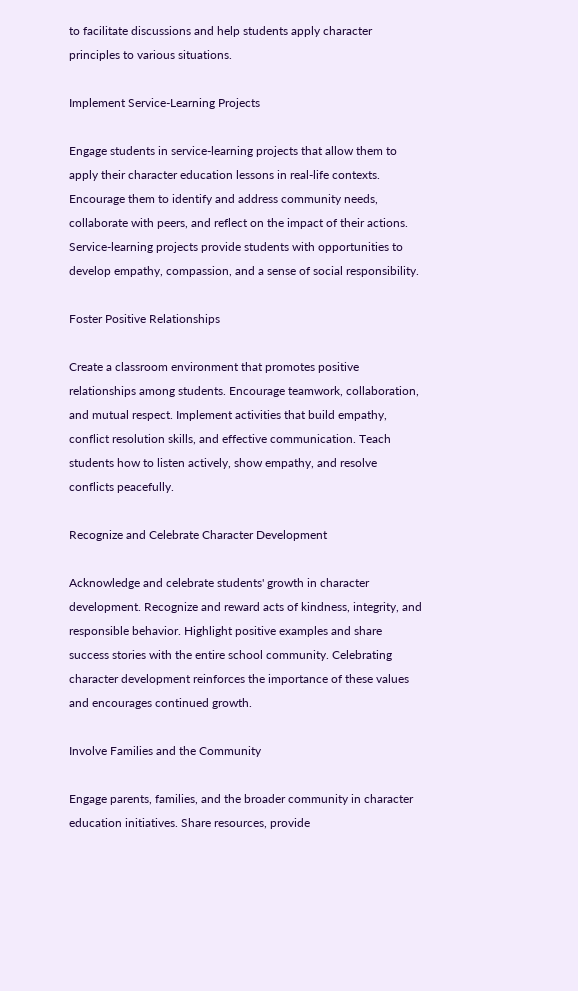to facilitate discussions and help students apply character principles to various situations.

Implement Service-Learning Projects

Engage students in service-learning projects that allow them to apply their character education lessons in real-life contexts. Encourage them to identify and address community needs, collaborate with peers, and reflect on the impact of their actions. Service-learning projects provide students with opportunities to develop empathy, compassion, and a sense of social responsibility.

Foster Positive Relationships

Create a classroom environment that promotes positive relationships among students. Encourage teamwork, collaboration, and mutual respect. Implement activities that build empathy, conflict resolution skills, and effective communication. Teach students how to listen actively, show empathy, and resolve conflicts peacefully.

Recognize and Celebrate Character Development

Acknowledge and celebrate students' growth in character development. Recognize and reward acts of kindness, integrity, and responsible behavior. Highlight positive examples and share success stories with the entire school community. Celebrating character development reinforces the importance of these values and encourages continued growth.

Involve Families and the Community

Engage parents, families, and the broader community in character education initiatives. Share resources, provide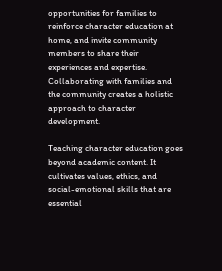opportunities for families to reinforce character education at home, and invite community members to share their experiences and expertise. Collaborating with families and the community creates a holistic approach to character development.

Teaching character education goes beyond academic content. It cultivates values, ethics, and social-emotional skills that are essential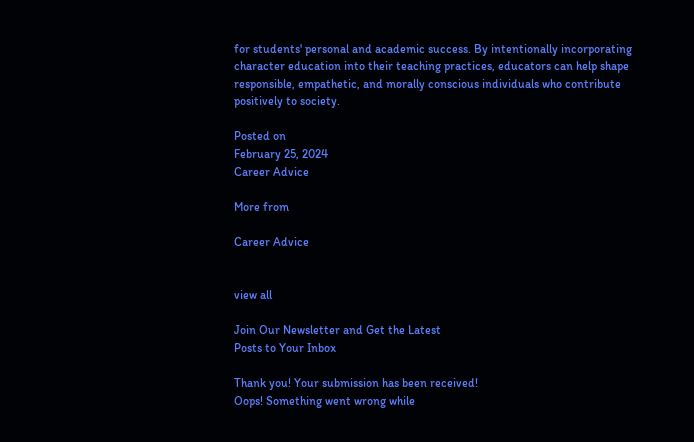for students' personal and academic success. By intentionally incorporating character education into their teaching practices, educators can help shape responsible, empathetic, and morally conscious individuals who contribute positively to society.

Posted on
February 25, 2024
Career Advice

More from

Career Advice


view all

Join Our Newsletter and Get the Latest
Posts to Your Inbox

Thank you! Your submission has been received!
Oops! Something went wrong while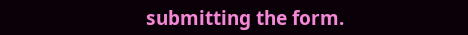submitting the form.